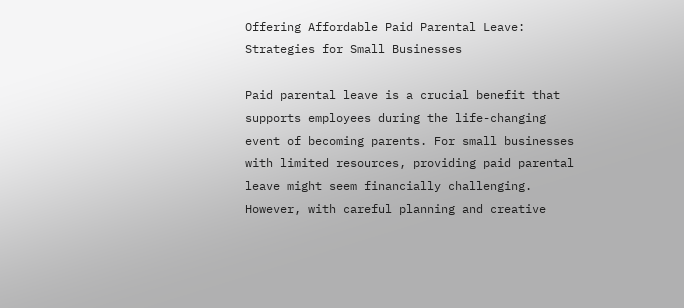Offering Affordable Paid Parental Leave: Strategies for Small Businesses

Paid parental leave is a crucial benefit that supports employees during the life-changing event of becoming parents. For small businesses with limited resources, providing paid parental leave might seem financially challenging. However, with careful planning and creative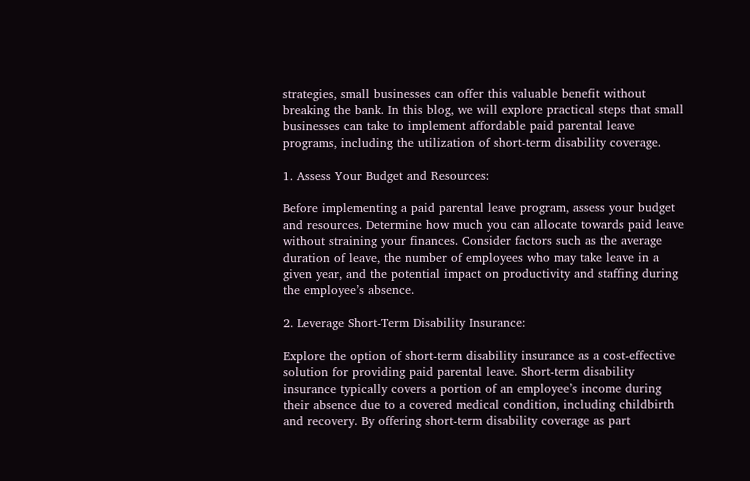strategies, small businesses can offer this valuable benefit without breaking the bank. In this blog, we will explore practical steps that small businesses can take to implement affordable paid parental leave programs, including the utilization of short-term disability coverage.

1. Assess Your Budget and Resources:

Before implementing a paid parental leave program, assess your budget and resources. Determine how much you can allocate towards paid leave without straining your finances. Consider factors such as the average duration of leave, the number of employees who may take leave in a given year, and the potential impact on productivity and staffing during the employee’s absence.

2. Leverage Short-Term Disability Insurance:

Explore the option of short-term disability insurance as a cost-effective solution for providing paid parental leave. Short-term disability insurance typically covers a portion of an employee’s income during their absence due to a covered medical condition, including childbirth and recovery. By offering short-term disability coverage as part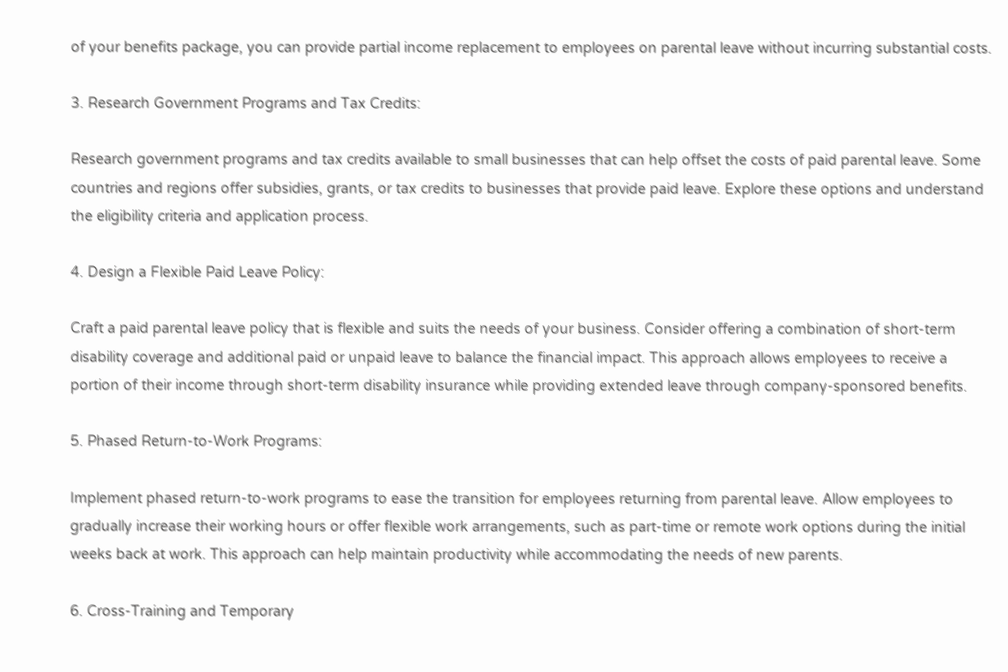of your benefits package, you can provide partial income replacement to employees on parental leave without incurring substantial costs.

3. Research Government Programs and Tax Credits:

Research government programs and tax credits available to small businesses that can help offset the costs of paid parental leave. Some countries and regions offer subsidies, grants, or tax credits to businesses that provide paid leave. Explore these options and understand the eligibility criteria and application process.

4. Design a Flexible Paid Leave Policy:

Craft a paid parental leave policy that is flexible and suits the needs of your business. Consider offering a combination of short-term disability coverage and additional paid or unpaid leave to balance the financial impact. This approach allows employees to receive a portion of their income through short-term disability insurance while providing extended leave through company-sponsored benefits.

5. Phased Return-to-Work Programs:

Implement phased return-to-work programs to ease the transition for employees returning from parental leave. Allow employees to gradually increase their working hours or offer flexible work arrangements, such as part-time or remote work options during the initial weeks back at work. This approach can help maintain productivity while accommodating the needs of new parents.

6. Cross-Training and Temporary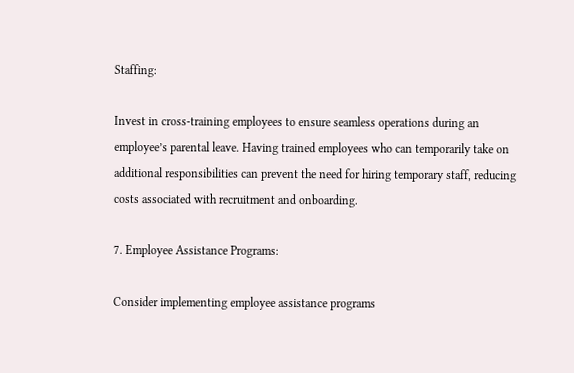Staffing:

Invest in cross-training employees to ensure seamless operations during an employee’s parental leave. Having trained employees who can temporarily take on additional responsibilities can prevent the need for hiring temporary staff, reducing costs associated with recruitment and onboarding.

7. Employee Assistance Programs:

Consider implementing employee assistance programs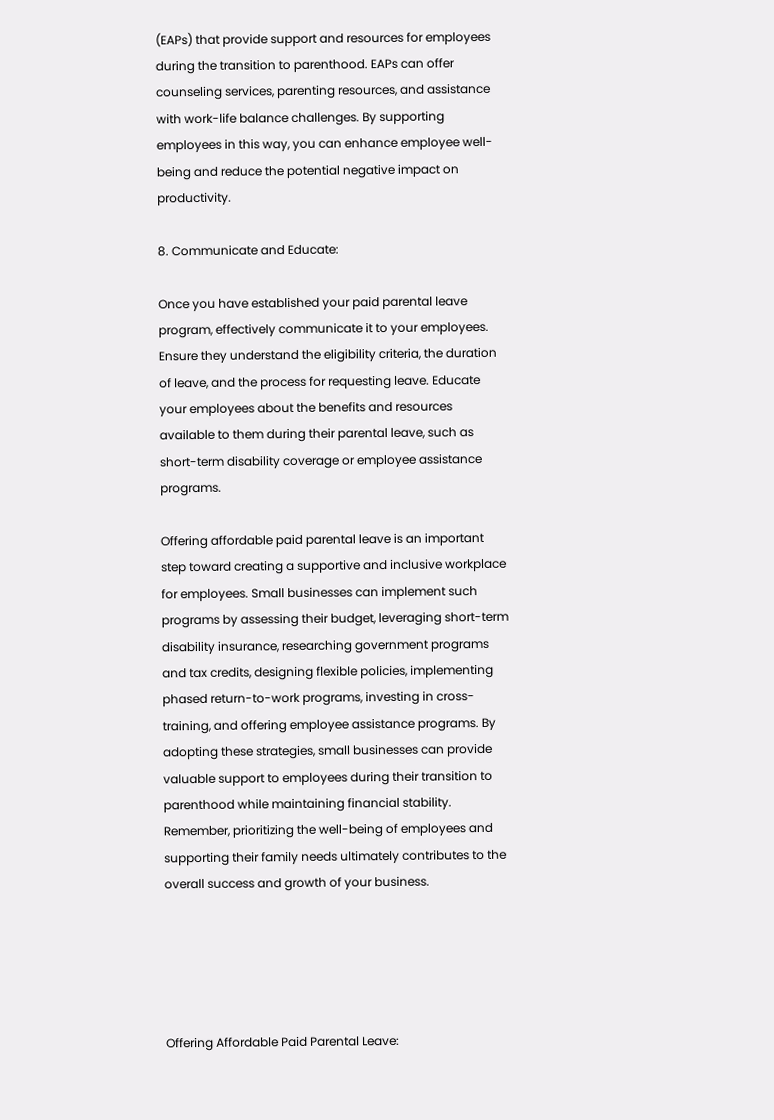(EAPs) that provide support and resources for employees during the transition to parenthood. EAPs can offer counseling services, parenting resources, and assistance with work-life balance challenges. By supporting employees in this way, you can enhance employee well-being and reduce the potential negative impact on productivity.

8. Communicate and Educate:

Once you have established your paid parental leave program, effectively communicate it to your employees. Ensure they understand the eligibility criteria, the duration of leave, and the process for requesting leave. Educate your employees about the benefits and resources available to them during their parental leave, such as short-term disability coverage or employee assistance programs.

Offering affordable paid parental leave is an important step toward creating a supportive and inclusive workplace for employees. Small businesses can implement such programs by assessing their budget, leveraging short-term disability insurance, researching government programs and tax credits, designing flexible policies, implementing phased return-to-work programs, investing in cross-training, and offering employee assistance programs. By adopting these strategies, small businesses can provide valuable support to employees during their transition to parenthood while maintaining financial stability. Remember, prioritizing the well-being of employees and supporting their family needs ultimately contributes to the overall success and growth of your business.





Offering Affordable Paid Parental Leave: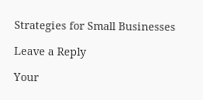Strategies for Small Businesses

Leave a Reply

Your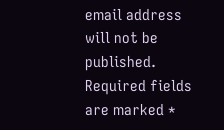email address will not be published. Required fields are marked *